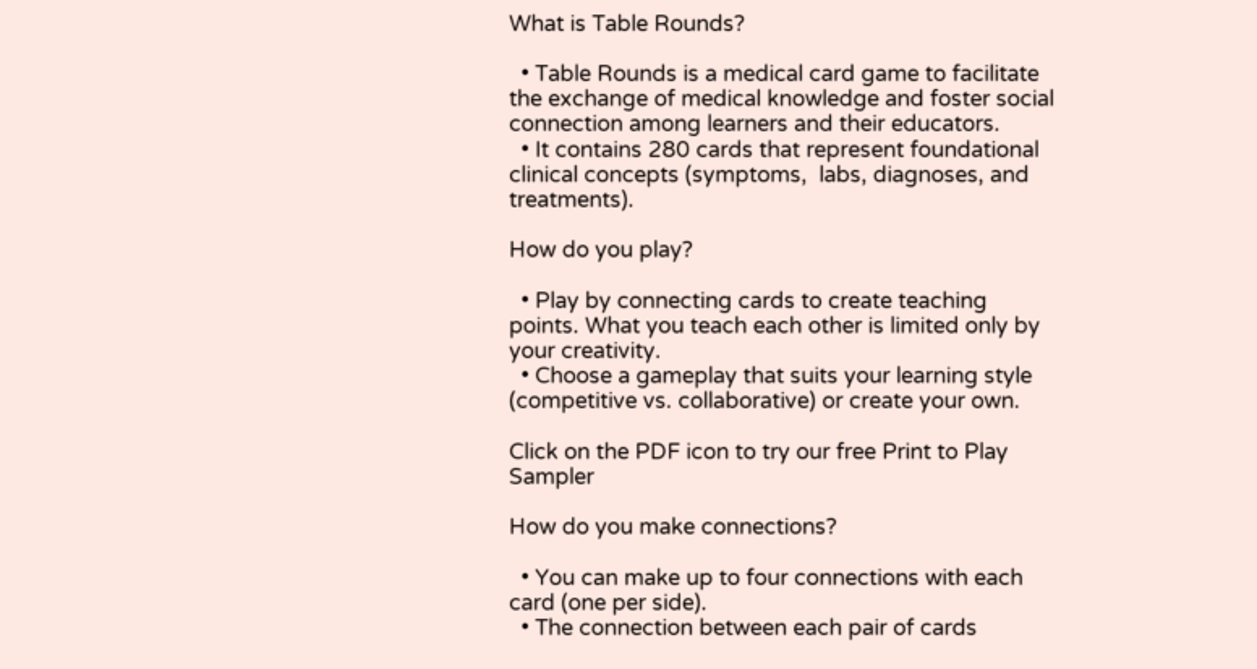What is Table Rounds?

  • Table Rounds is a medical card game to facilitate the exchange of medical knowledge and foster social connection among learners and their educators.
  • It contains 280 cards that represent foundational clinical concepts (symptoms,  labs, diagnoses, and treatments).

How do you play?

  • Play by connecting cards to create teaching points. What you teach each other is limited only by your creativity.
  • Choose a gameplay that suits your learning style (competitive vs. collaborative) or create your own.

Click on the PDF icon to try our free Print to Play Sampler

How do you make connections?

  • You can make up to four connections with each card (one per side).
  • The connection between each pair of cards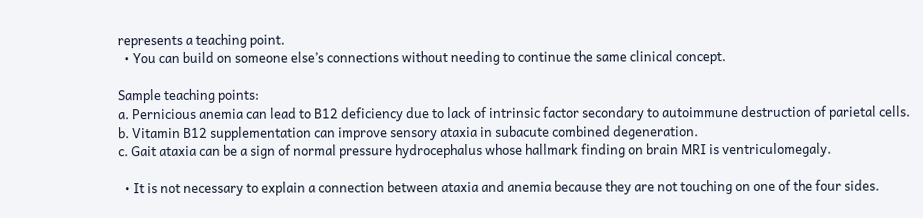represents a teaching point.
  • You can build on someone else’s connections without needing to continue the same clinical concept.

Sample teaching points:
a. Pernicious anemia can lead to B12 deficiency due to lack of intrinsic factor secondary to autoimmune destruction of parietal cells.
b. Vitamin B12 supplementation can improve sensory ataxia in subacute combined degeneration.
c. Gait ataxia can be a sign of normal pressure hydrocephalus whose hallmark finding on brain MRI is ventriculomegaly.

  • It is not necessary to explain a connection between ataxia and anemia because they are not touching on one of the four sides.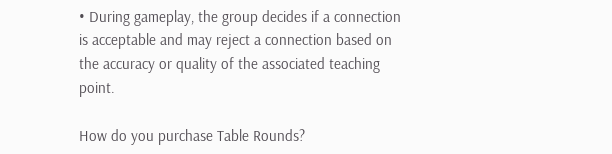• During gameplay, the group decides if a connection is acceptable and may reject a connection based on the accuracy or quality of the associated teaching point.

How do you purchase Table Rounds?